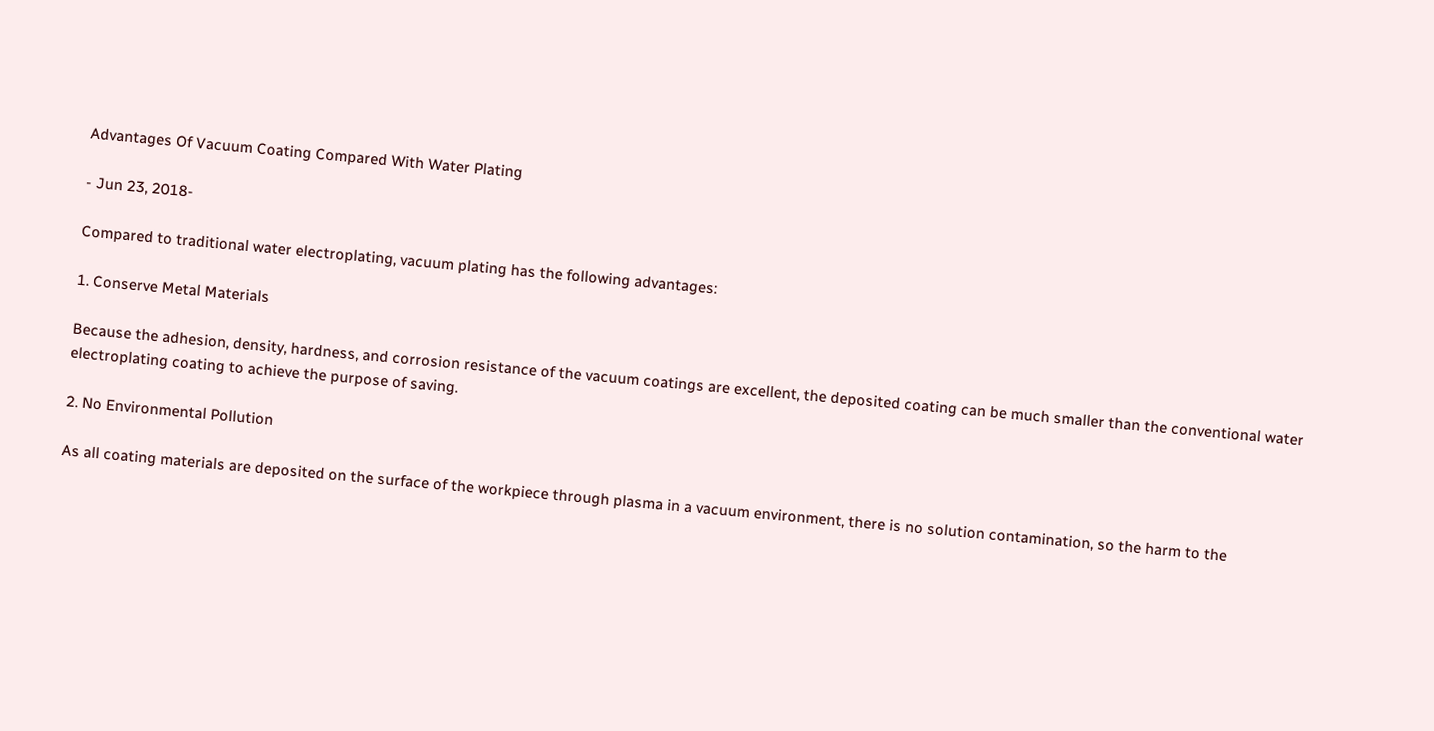Advantages Of Vacuum Coating Compared With Water Plating

- Jun 23, 2018-

Compared to traditional water electroplating, vacuum plating has the following advantages:

1. Conserve Metal Materials

Because the adhesion, density, hardness, and corrosion resistance of the vacuum coatings are excellent, the deposited coating can be much smaller than the conventional water electroplating coating to achieve the purpose of saving.

2. No Environmental Pollution

As all coating materials are deposited on the surface of the workpiece through plasma in a vacuum environment, there is no solution contamination, so the harm to the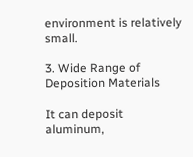environment is relatively small.

3. Wide Range of Deposition Materials

It can deposit aluminum,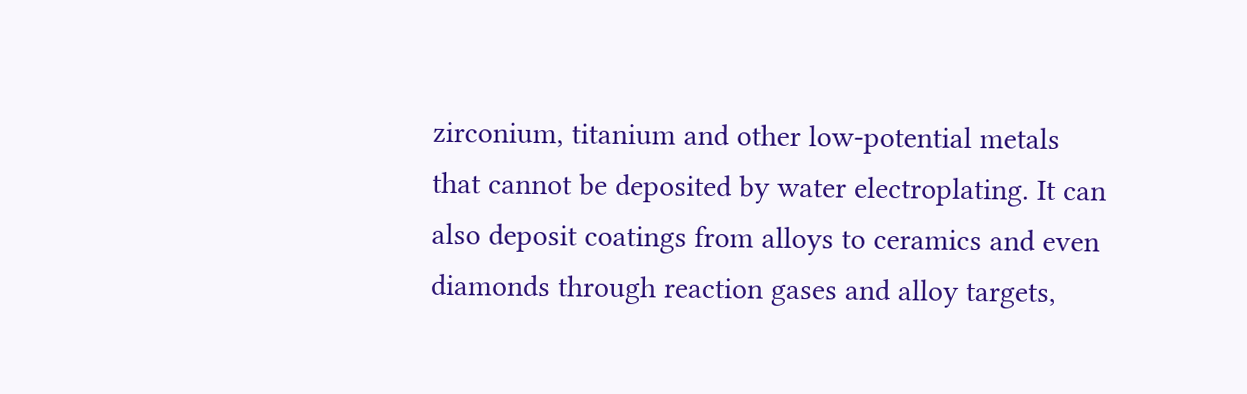zirconium, titanium and other low-potential metals that cannot be deposited by water electroplating. It can also deposit coatings from alloys to ceramics and even diamonds through reaction gases and alloy targets,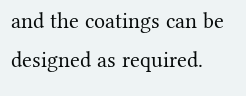and the coatings can be designed as required.